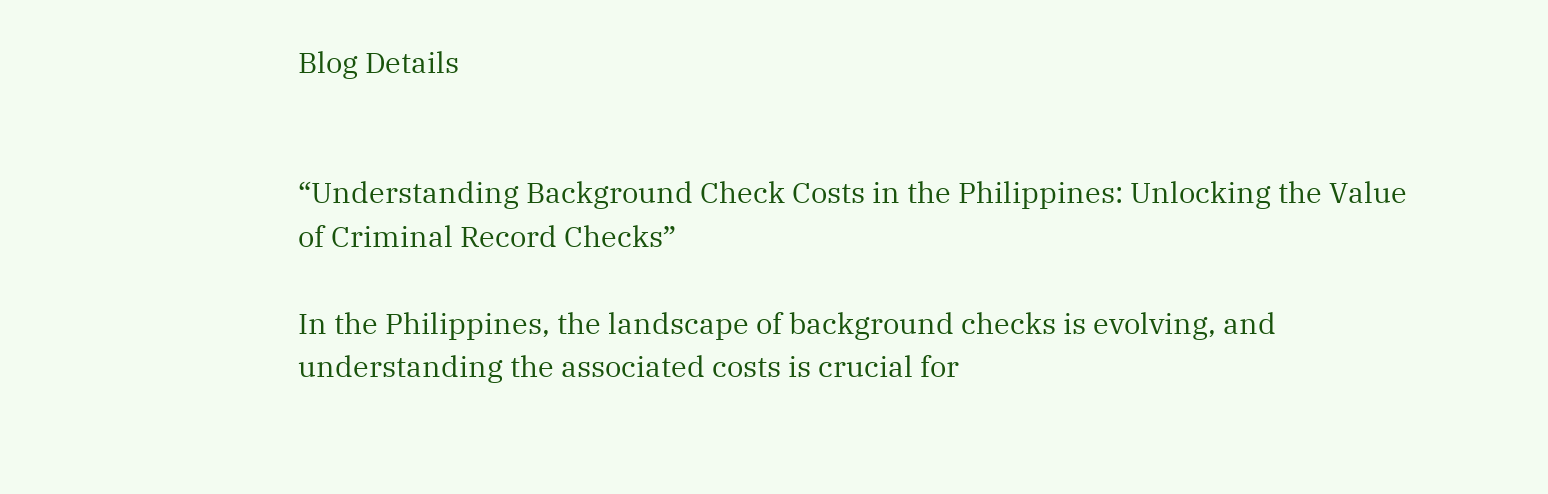Blog Details


“Understanding Background Check Costs in the Philippines: Unlocking the Value of Criminal Record Checks”

In the Philippines, the landscape of background checks is evolving, and understanding the associated costs is crucial for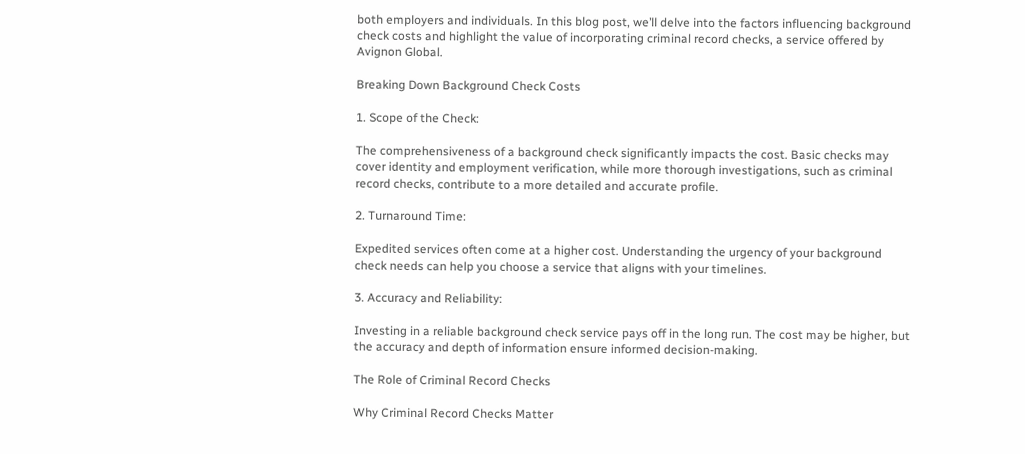both employers and individuals. In this blog post, we’ll delve into the factors influencing background check costs and highlight the value of incorporating criminal record checks, a service offered by Avignon Global.

Breaking Down Background Check Costs

1. Scope of the Check:

The comprehensiveness of a background check significantly impacts the cost. Basic checks may cover identity and employment verification, while more thorough investigations, such as criminal record checks, contribute to a more detailed and accurate profile.

2. Turnaround Time:

Expedited services often come at a higher cost. Understanding the urgency of your background check needs can help you choose a service that aligns with your timelines.

3. Accuracy and Reliability:

Investing in a reliable background check service pays off in the long run. The cost may be higher, but the accuracy and depth of information ensure informed decision-making.

The Role of Criminal Record Checks

Why Criminal Record Checks Matter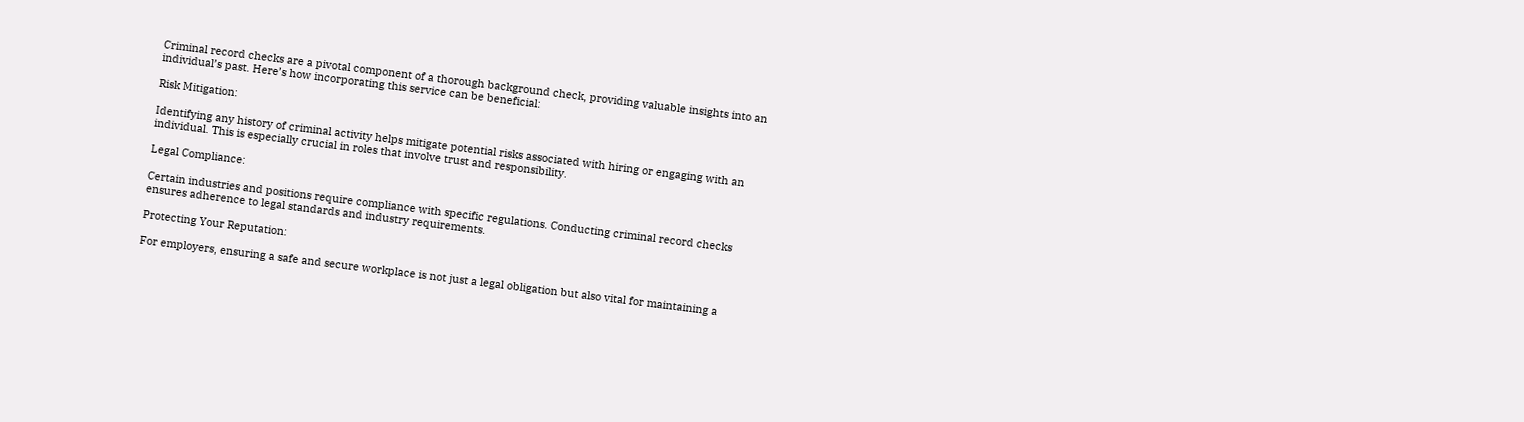Criminal record checks are a pivotal component of a thorough background check, providing valuable insights into an individual’s past. Here’s how incorporating this service can be beneficial:

Risk Mitigation:

Identifying any history of criminal activity helps mitigate potential risks associated with hiring or engaging with an individual. This is especially crucial in roles that involve trust and responsibility.

Legal Compliance:

Certain industries and positions require compliance with specific regulations. Conducting criminal record checks ensures adherence to legal standards and industry requirements.

Protecting Your Reputation:

For employers, ensuring a safe and secure workplace is not just a legal obligation but also vital for maintaining a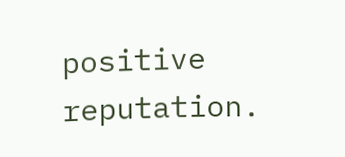positive reputation.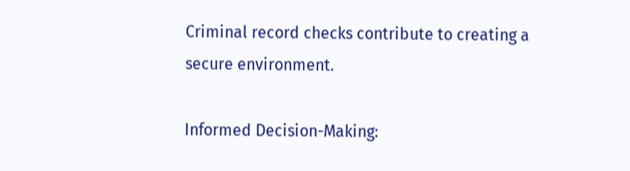Criminal record checks contribute to creating a secure environment.

Informed Decision-Making: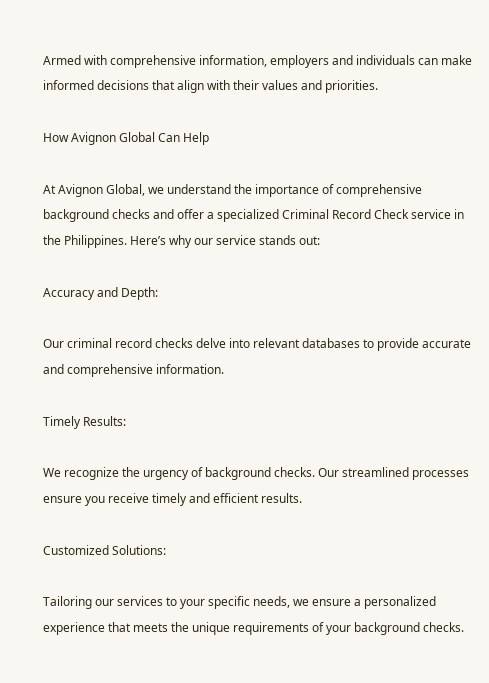Armed with comprehensive information, employers and individuals can make informed decisions that align with their values and priorities.

How Avignon Global Can Help

At Avignon Global, we understand the importance of comprehensive background checks and offer a specialized Criminal Record Check service in the Philippines. Here’s why our service stands out:

Accuracy and Depth:

Our criminal record checks delve into relevant databases to provide accurate and comprehensive information.

Timely Results:

We recognize the urgency of background checks. Our streamlined processes ensure you receive timely and efficient results.

Customized Solutions:

Tailoring our services to your specific needs, we ensure a personalized experience that meets the unique requirements of your background checks.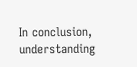In conclusion, understanding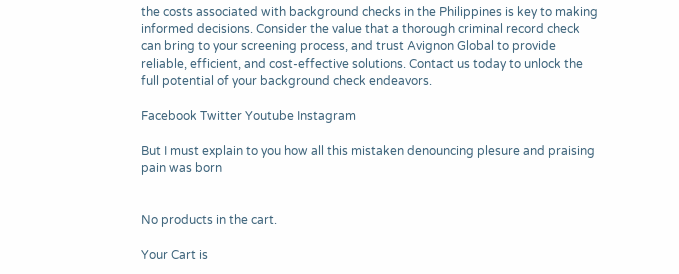the costs associated with background checks in the Philippines is key to making informed decisions. Consider the value that a thorough criminal record check can bring to your screening process, and trust Avignon Global to provide reliable, efficient, and cost-effective solutions. Contact us today to unlock the full potential of your background check endeavors.

Facebook Twitter Youtube Instagram

But I must explain to you how all this mistaken denouncing plesure and praising pain was born


No products in the cart.

Your Cart is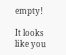empty!

It looks like you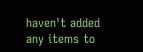haven't added any items to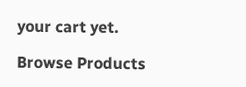your cart yet.

Browse Products